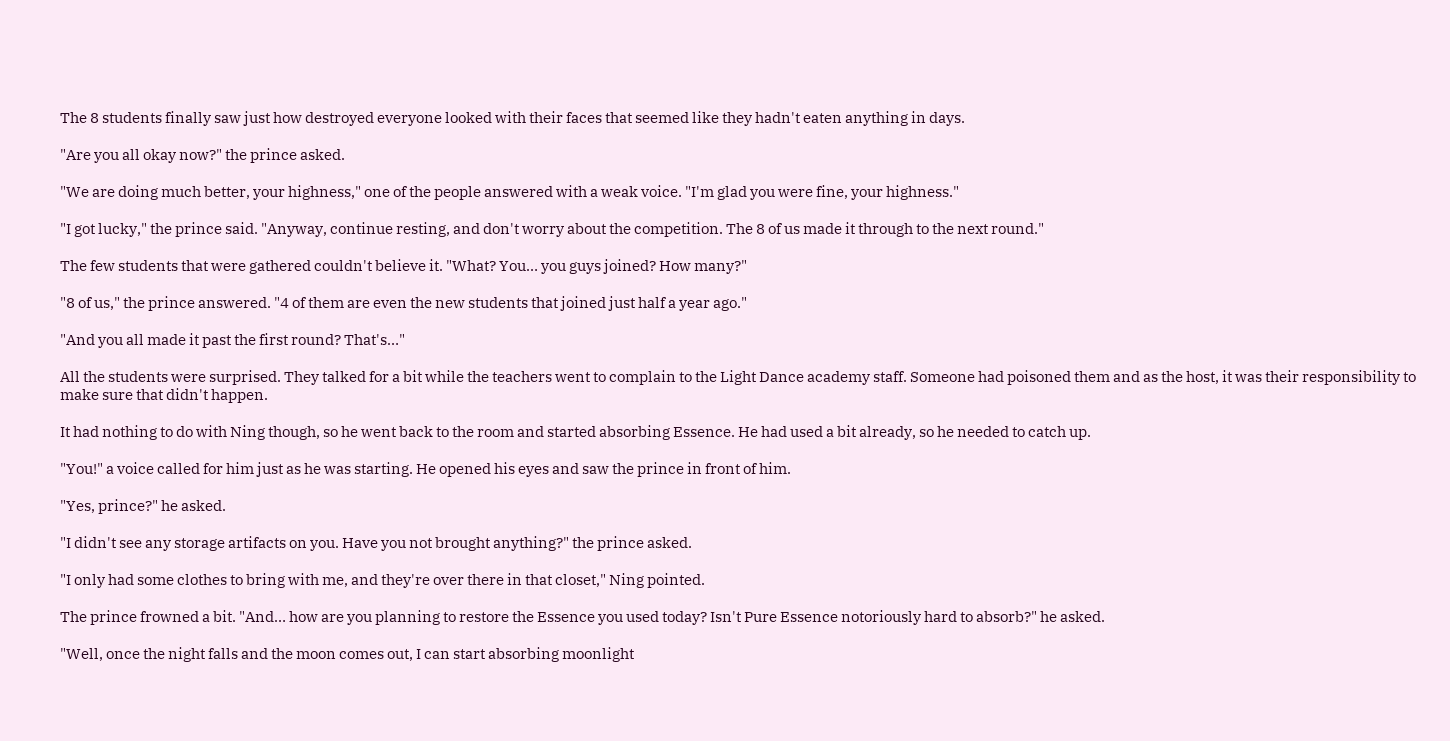The 8 students finally saw just how destroyed everyone looked with their faces that seemed like they hadn't eaten anything in days.

"Are you all okay now?" the prince asked.

"We are doing much better, your highness," one of the people answered with a weak voice. "I'm glad you were fine, your highness."

"I got lucky," the prince said. "Anyway, continue resting, and don't worry about the competition. The 8 of us made it through to the next round."

The few students that were gathered couldn't believe it. "What? You… you guys joined? How many?"

"8 of us," the prince answered. "4 of them are even the new students that joined just half a year ago."

"And you all made it past the first round? That's…"

All the students were surprised. They talked for a bit while the teachers went to complain to the Light Dance academy staff. Someone had poisoned them and as the host, it was their responsibility to make sure that didn't happen.

It had nothing to do with Ning though, so he went back to the room and started absorbing Essence. He had used a bit already, so he needed to catch up.

"You!" a voice called for him just as he was starting. He opened his eyes and saw the prince in front of him.

"Yes, prince?" he asked.

"I didn't see any storage artifacts on you. Have you not brought anything?" the prince asked.

"I only had some clothes to bring with me, and they're over there in that closet," Ning pointed.

The prince frowned a bit. "And… how are you planning to restore the Essence you used today? Isn't Pure Essence notoriously hard to absorb?" he asked.

"Well, once the night falls and the moon comes out, I can start absorbing moonlight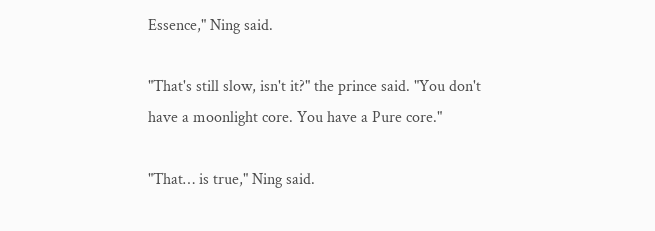Essence," Ning said.

"That's still slow, isn't it?" the prince said. "You don't have a moonlight core. You have a Pure core."

"That… is true," Ning said.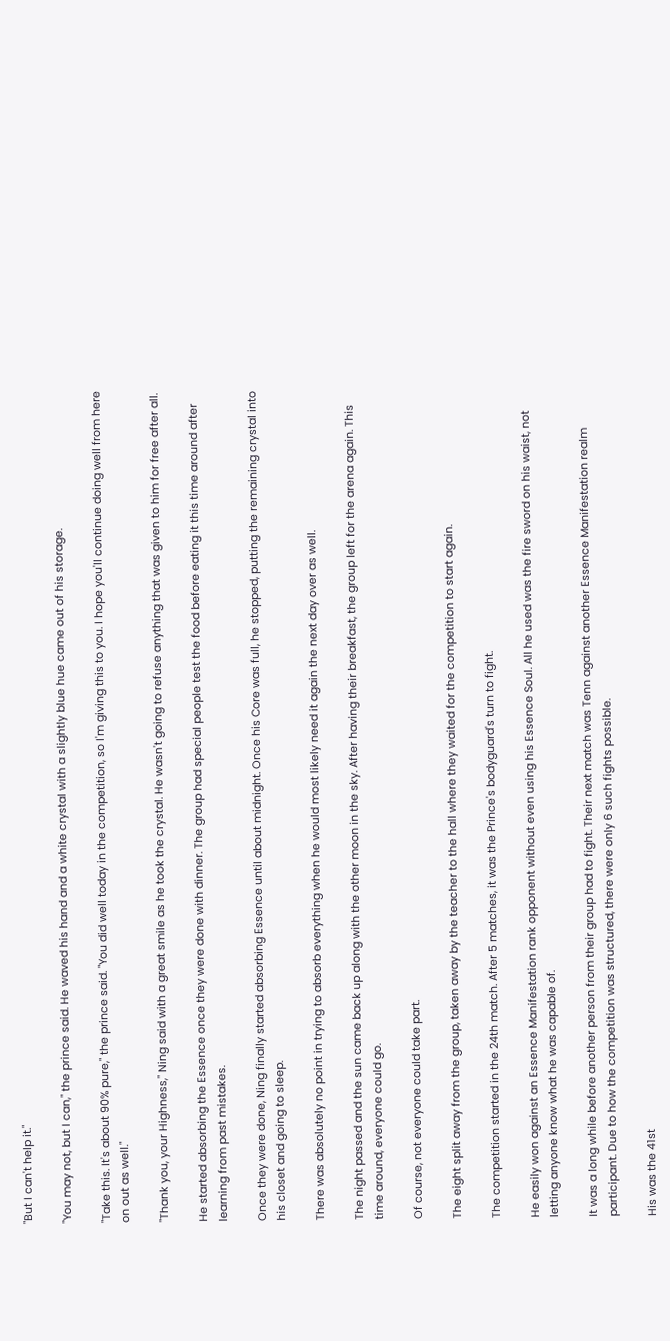"But I can't help it."

"You may not, but I can," the prince said. He waved his hand and a white crystal with a slightly blue hue came out of his storage.

"Take this. It's about 90% pure," the prince said. "You did well today in the competition, so I'm giving this to you. I hope you'll continue doing well from here on out as well."

"Thank you, your Highness," Ning said with a great smile as he took the crystal. He wasn't going to refuse anything that was given to him for free after all.

He started absorbing the Essence once they were done with dinner. The group had special people test the food before eating it this time around after learning from past mistakes.

Once they were done, Ning finally started absorbing Essence until about midnight. Once his Core was full, he stopped, putting the remaining crystal into his closet and going to sleep.

There was absolutely no point in trying to absorb everything when he would most likely need it again the next day over as well.

The night passed and the sun came back up along with the other moon in the sky. After having their breakfast, the group left for the arena again. This time around, everyone could go.

Of course, not everyone could take part.

The eight split away from the group, taken away by the teacher to the hall where they waited for the competition to start again.

The competition started in the 24th match. After 5 matches, it was the Prince's bodyguard's turn to fight.

He easily won against an Essence Manifestation rank opponent without even using his Essence Soul. All he used was the fire sword on his waist, not letting anyone know what he was capable of.

It was a long while before another person from their group had to fight. Their next match was Tenn against another Essence Manifestation realm participant. Due to how the competition was structured, there were only 6 such fights possible.

His was the 41st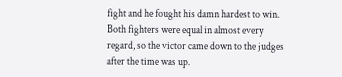fight and he fought his damn hardest to win. Both fighters were equal in almost every regard, so the victor came down to the judges after the time was up.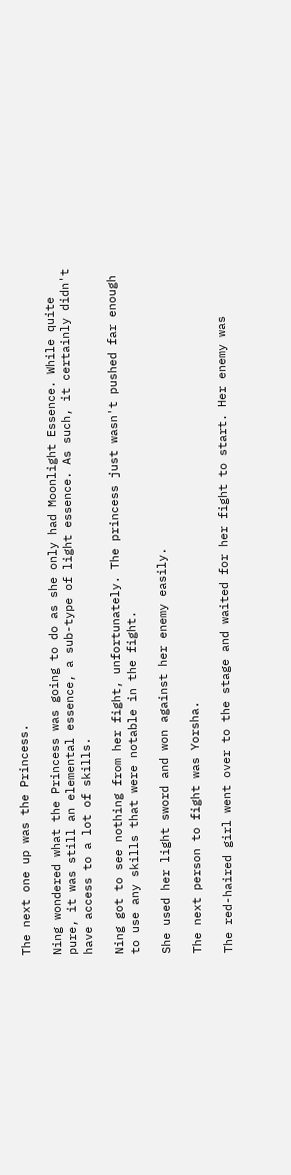The next one up was the Princess.

Ning wondered what the Princess was going to do as she only had Moonlight Essence. While quite pure, it was still an elemental essence, a sub-type of light essence. As such, it certainly didn't have access to a lot of skills.

Ning got to see nothing from her fight, unfortunately. The princess just wasn't pushed far enough to use any skills that were notable in the fight.

She used her light sword and won against her enemy easily.

The next person to fight was Yorsha.

The red-haired girl went over to the stage and waited for her fight to start. Her enemy was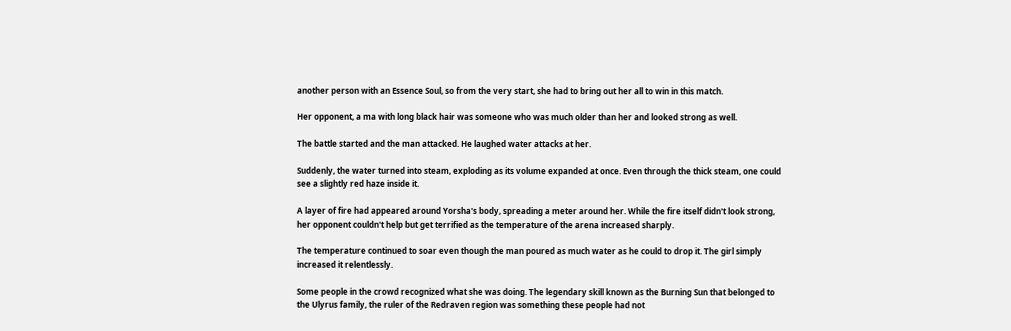another person with an Essence Soul, so from the very start, she had to bring out her all to win in this match.

Her opponent, a ma with long black hair was someone who was much older than her and looked strong as well.

The battle started and the man attacked. He laughed water attacks at her.

Suddenly, the water turned into steam, exploding as its volume expanded at once. Even through the thick steam, one could see a slightly red haze inside it.

A layer of fire had appeared around Yorsha's body, spreading a meter around her. While the fire itself didn't look strong, her opponent couldn't help but get terrified as the temperature of the arena increased sharply.

The temperature continued to soar even though the man poured as much water as he could to drop it. The girl simply increased it relentlessly.

Some people in the crowd recognized what she was doing. The legendary skill known as the Burning Sun that belonged to the Ulyrus family, the ruler of the Redraven region was something these people had not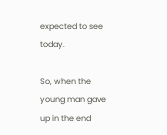expected to see today.

So, when the young man gave up in the end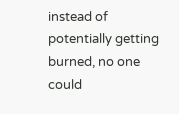instead of potentially getting burned, no one could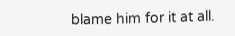blame him for it at all.